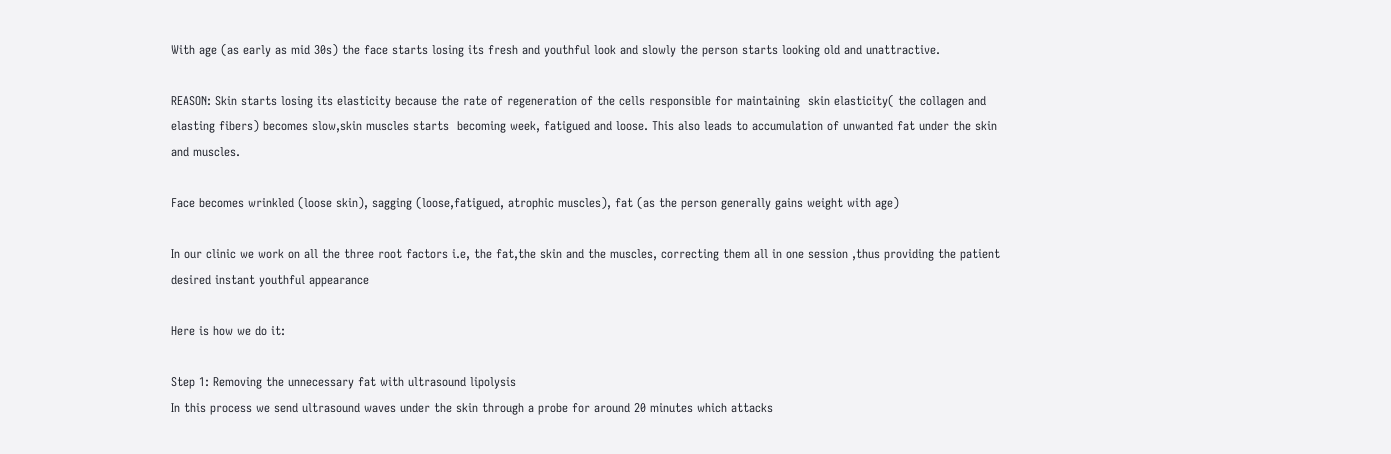With age (as early as mid 30s) the face starts losing its fresh and youthful look and slowly the person starts looking old and unattractive.

REASON: Skin starts losing its elasticity because the rate of regeneration of the cells responsible for maintaining  skin elasticity( the collagen and elasting fibers) becomes slow,skin muscles starts  becoming week, fatigued and loose. This also leads to accumulation of unwanted fat under the skin and muscles.

Face becomes wrinkled (loose skin), sagging (loose,fatigued, atrophic muscles), fat (as the person generally gains weight with age)

In our clinic we work on all the three root factors i.e, the fat,the skin and the muscles, correcting them all in one session ,thus providing the patient desired instant youthful appearance

Here is how we do it:

Step 1: Removing the unnecessary fat with ultrasound lipolysis
In this process we send ultrasound waves under the skin through a probe for around 20 minutes which attacks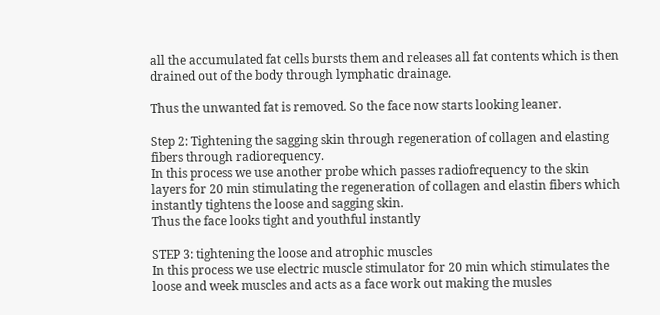all the accumulated fat cells bursts them and releases all fat contents which is then drained out of the body through lymphatic drainage.

Thus the unwanted fat is removed. So the face now starts looking leaner.

Step 2: Tightening the sagging skin through regeneration of collagen and elasting fibers through radiorequency.
In this process we use another probe which passes radiofrequency to the skin layers for 20 min stimulating the regeneration of collagen and elastin fibers which instantly tightens the loose and sagging skin.
Thus the face looks tight and youthful instantly

STEP 3: tightening the loose and atrophic muscles
In this process we use electric muscle stimulator for 20 min which stimulates the loose and week muscles and acts as a face work out making the musles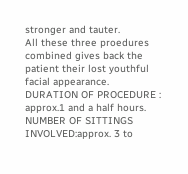stronger and tauter.
All these three proedures combined gives back the patient their lost youthful facial appearance.
DURATION OF PROCEDURE : approx.1 and a half hours.
NUMBER OF SITTINGS INVOLVED:approx. 3 to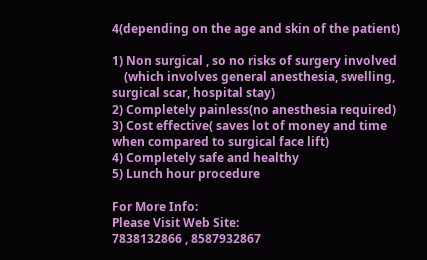4(depending on the age and skin of the patient)

1) Non surgical , so no risks of surgery involved
    (which involves general anesthesia, swelling, surgical scar, hospital stay)
2) Completely painless(no anesthesia required)
3) Cost effective( saves lot of money and time when compared to surgical face lift)
4) Completely safe and healthy
5) Lunch hour procedure

For More Info:
Please Visit Web Site:
7838132866 , 8587932867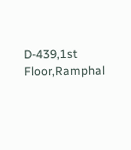D-439,1st Floor,Ramphal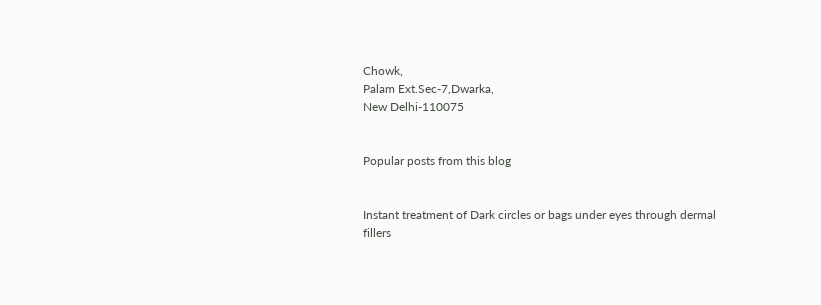Chowk,
Palam Ext.Sec-7,Dwarka,
New Delhi-110075


Popular posts from this blog


Instant treatment of Dark circles or bags under eyes through dermal fillers